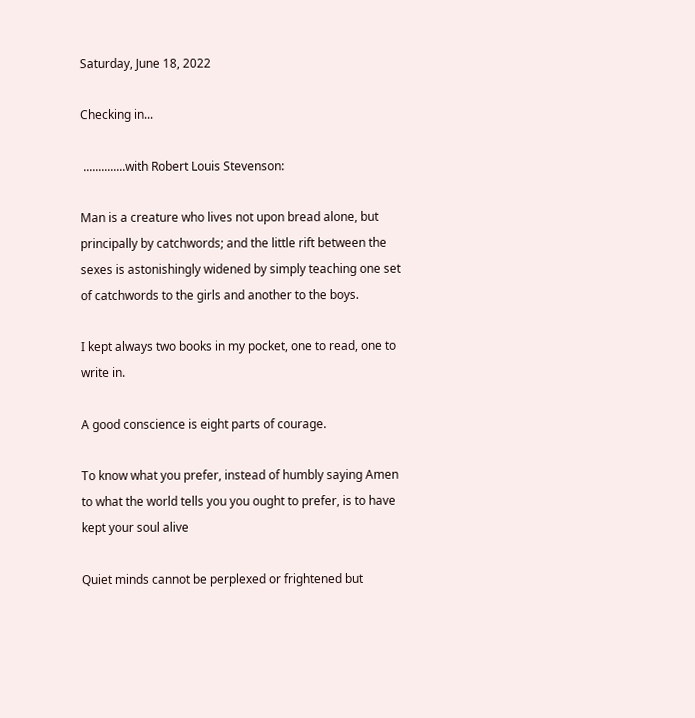Saturday, June 18, 2022

Checking in...

 ..............with Robert Louis Stevenson:

Man is a creature who lives not upon bread alone, but principally by catchwords; and the little rift between the sexes is astonishingly widened by simply teaching one set of catchwords to the girls and another to the boys.

I kept always two books in my pocket, one to read, one to write in.

A good conscience is eight parts of courage.

To know what you prefer, instead of humbly saying Amen to what the world tells you you ought to prefer, is to have kept your soul alive

Quiet minds cannot be perplexed or frightened but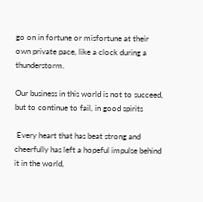go on in fortune or misfortune at their own private pace, like a clock during a thunderstorm.

Our business in this world is not to succeed, but to continue to fail, in good spirits

 Every heart that has beat strong and cheerfully has left a hopeful impulse behind it in the world,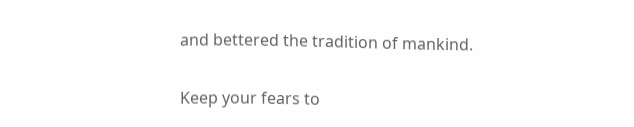and bettered the tradition of mankind.

Keep your fears to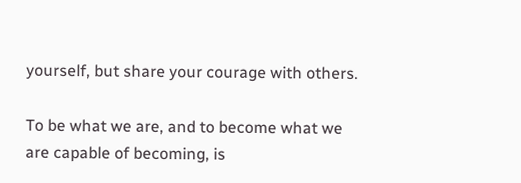yourself, but share your courage with others.

To be what we are, and to become what we are capable of becoming, is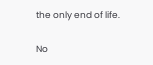the only end of life.

No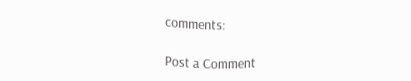comments:

Post a Comment